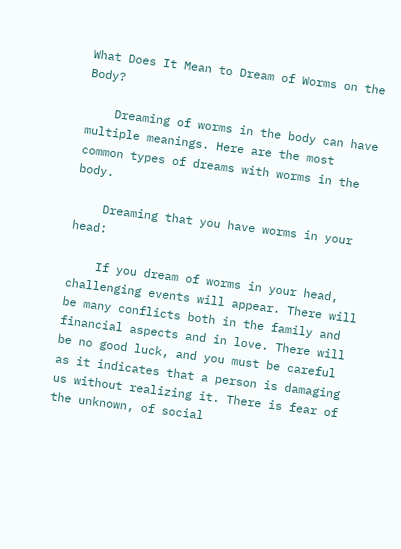What Does It Mean to Dream of Worms on the Body?

    Dreaming of worms in the body can have multiple meanings. Here are the most common types of dreams with worms in the body.

    Dreaming that you have worms in your head:

    If you dream of worms in your head, challenging events will appear. There will be many conflicts both in the family and financial aspects and in love. There will be no good luck, and you must be careful as it indicates that a person is damaging us without realizing it. There is fear of the unknown, of social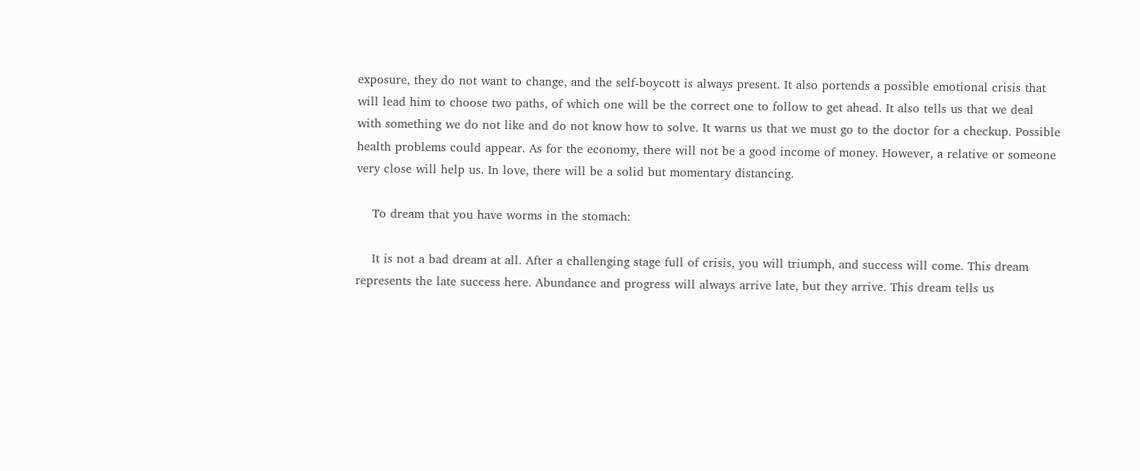exposure, they do not want to change, and the self-boycott is always present. It also portends a possible emotional crisis that will lead him to choose two paths, of which one will be the correct one to follow to get ahead. It also tells us that we deal with something we do not like and do not know how to solve. It warns us that we must go to the doctor for a checkup. Possible health problems could appear. As for the economy, there will not be a good income of money. However, a relative or someone very close will help us. In love, there will be a solid but momentary distancing.

    To dream that you have worms in the stomach:

    It is not a bad dream at all. After a challenging stage full of crisis, you will triumph, and success will come. This dream represents the late success here. Abundance and progress will always arrive late, but they arrive. This dream tells us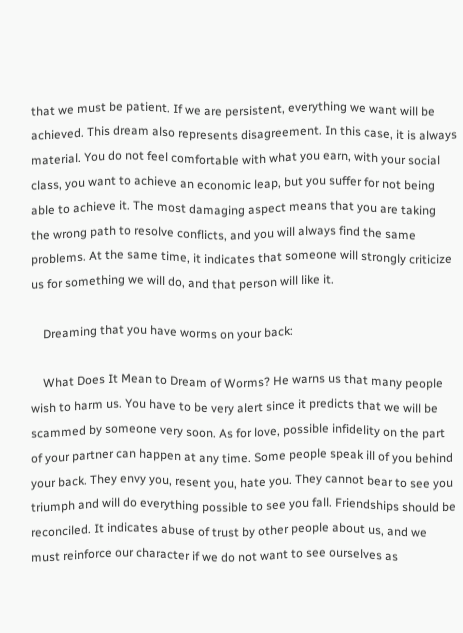that we must be patient. If we are persistent, everything we want will be achieved. This dream also represents disagreement. In this case, it is always material. You do not feel comfortable with what you earn, with your social class, you want to achieve an economic leap, but you suffer for not being able to achieve it. The most damaging aspect means that you are taking the wrong path to resolve conflicts, and you will always find the same problems. At the same time, it indicates that someone will strongly criticize us for something we will do, and that person will like it.

    Dreaming that you have worms on your back:

    What Does It Mean to Dream of Worms? He warns us that many people wish to harm us. You have to be very alert since it predicts that we will be scammed by someone very soon. As for love, possible infidelity on the part of your partner can happen at any time. Some people speak ill of you behind your back. They envy you, resent you, hate you. They cannot bear to see you triumph and will do everything possible to see you fall. Friendships should be reconciled. It indicates abuse of trust by other people about us, and we must reinforce our character if we do not want to see ourselves as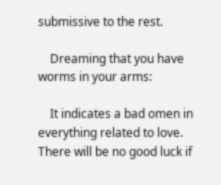submissive to the rest.

    Dreaming that you have worms in your arms:

    It indicates a bad omen in everything related to love. There will be no good luck if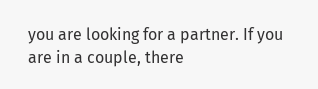you are looking for a partner. If you are in a couple, there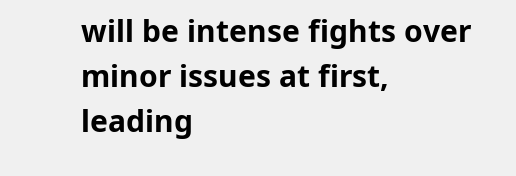will be intense fights over minor issues at first, leading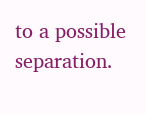to a possible separation.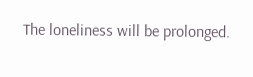The loneliness will be prolonged.